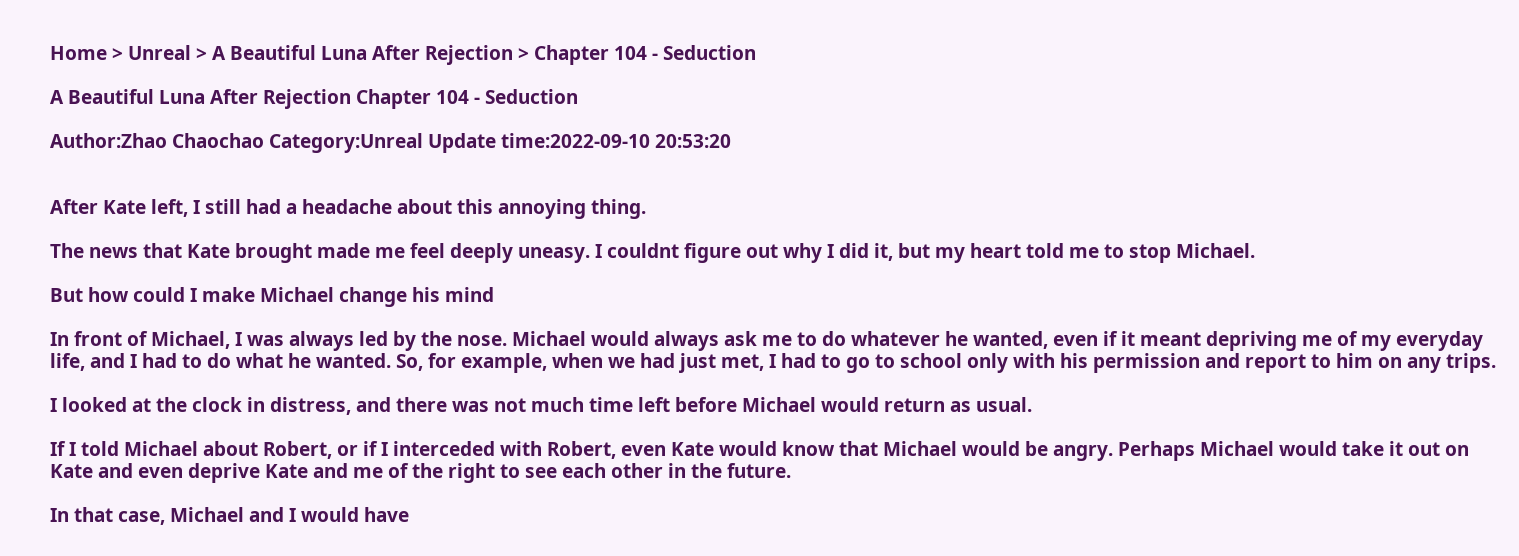Home > Unreal > A Beautiful Luna After Rejection > Chapter 104 - Seduction

A Beautiful Luna After Rejection Chapter 104 - Seduction

Author:Zhao Chaochao Category:Unreal Update time:2022-09-10 20:53:20


After Kate left, I still had a headache about this annoying thing.

The news that Kate brought made me feel deeply uneasy. I couldnt figure out why I did it, but my heart told me to stop Michael.

But how could I make Michael change his mind

In front of Michael, I was always led by the nose. Michael would always ask me to do whatever he wanted, even if it meant depriving me of my everyday life, and I had to do what he wanted. So, for example, when we had just met, I had to go to school only with his permission and report to him on any trips.

I looked at the clock in distress, and there was not much time left before Michael would return as usual.

If I told Michael about Robert, or if I interceded with Robert, even Kate would know that Michael would be angry. Perhaps Michael would take it out on Kate and even deprive Kate and me of the right to see each other in the future.

In that case, Michael and I would have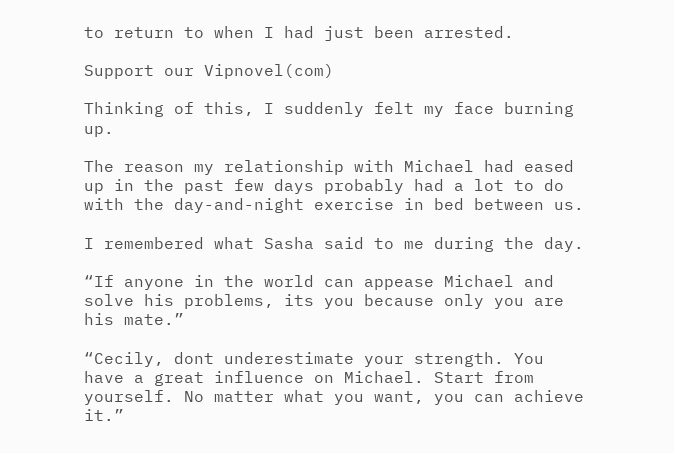to return to when I had just been arrested.

Support our Vipnovel(com)

Thinking of this, I suddenly felt my face burning up.

The reason my relationship with Michael had eased up in the past few days probably had a lot to do with the day-and-night exercise in bed between us.

I remembered what Sasha said to me during the day.

“If anyone in the world can appease Michael and solve his problems, its you because only you are his mate.”

“Cecily, dont underestimate your strength. You have a great influence on Michael. Start from yourself. No matter what you want, you can achieve it.”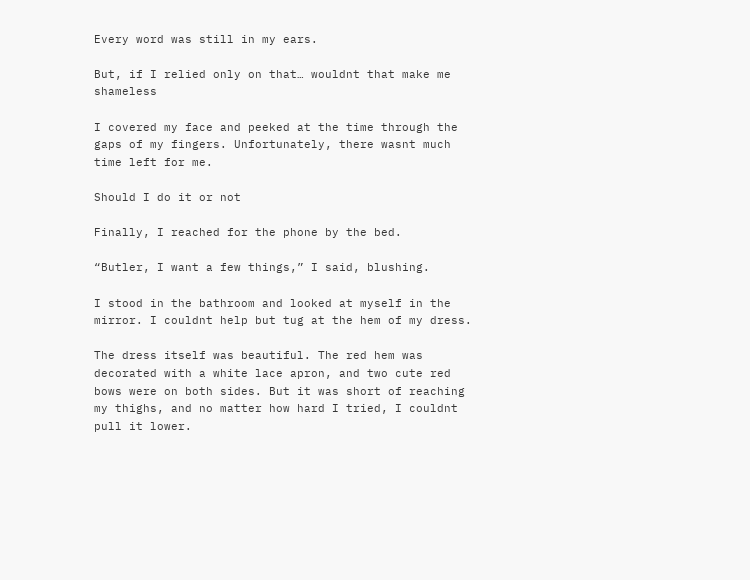Every word was still in my ears.

But, if I relied only on that… wouldnt that make me shameless

I covered my face and peeked at the time through the gaps of my fingers. Unfortunately, there wasnt much time left for me.

Should I do it or not

Finally, I reached for the phone by the bed.

“Butler, I want a few things,” I said, blushing.

I stood in the bathroom and looked at myself in the mirror. I couldnt help but tug at the hem of my dress.

The dress itself was beautiful. The red hem was decorated with a white lace apron, and two cute red bows were on both sides. But it was short of reaching my thighs, and no matter how hard I tried, I couldnt pull it lower.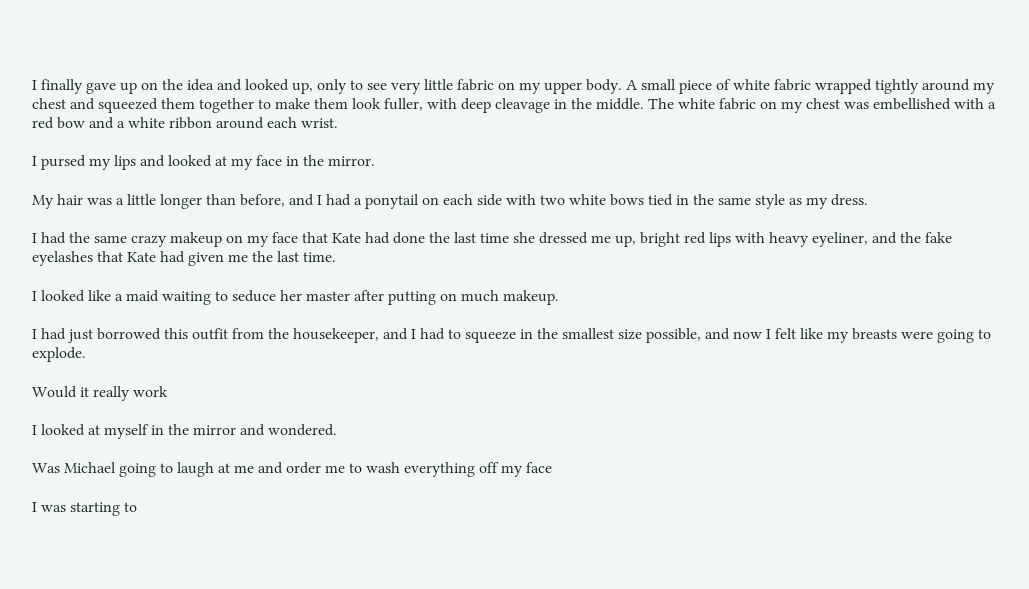I finally gave up on the idea and looked up, only to see very little fabric on my upper body. A small piece of white fabric wrapped tightly around my chest and squeezed them together to make them look fuller, with deep cleavage in the middle. The white fabric on my chest was embellished with a red bow and a white ribbon around each wrist.

I pursed my lips and looked at my face in the mirror.

My hair was a little longer than before, and I had a ponytail on each side with two white bows tied in the same style as my dress.

I had the same crazy makeup on my face that Kate had done the last time she dressed me up, bright red lips with heavy eyeliner, and the fake eyelashes that Kate had given me the last time.

I looked like a maid waiting to seduce her master after putting on much makeup.

I had just borrowed this outfit from the housekeeper, and I had to squeeze in the smallest size possible, and now I felt like my breasts were going to explode.

Would it really work

I looked at myself in the mirror and wondered.

Was Michael going to laugh at me and order me to wash everything off my face

I was starting to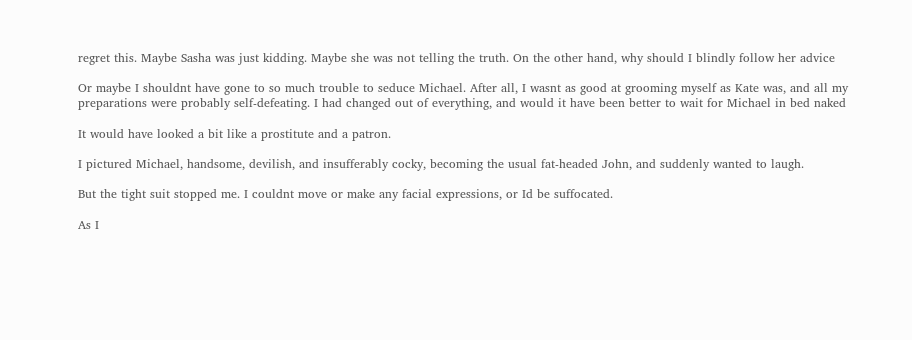regret this. Maybe Sasha was just kidding. Maybe she was not telling the truth. On the other hand, why should I blindly follow her advice

Or maybe I shouldnt have gone to so much trouble to seduce Michael. After all, I wasnt as good at grooming myself as Kate was, and all my preparations were probably self-defeating. I had changed out of everything, and would it have been better to wait for Michael in bed naked

It would have looked a bit like a prostitute and a patron.

I pictured Michael, handsome, devilish, and insufferably cocky, becoming the usual fat-headed John, and suddenly wanted to laugh.

But the tight suit stopped me. I couldnt move or make any facial expressions, or Id be suffocated.

As I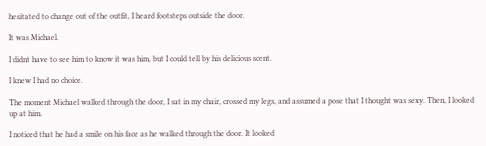hesitated to change out of the outfit, I heard footsteps outside the door.

It was Michael.

I didnt have to see him to know it was him, but I could tell by his delicious scent.

I knew I had no choice.

The moment Michael walked through the door, I sat in my chair, crossed my legs, and assumed a pose that I thought was sexy. Then, I looked up at him.

I noticed that he had a smile on his face as he walked through the door. It looked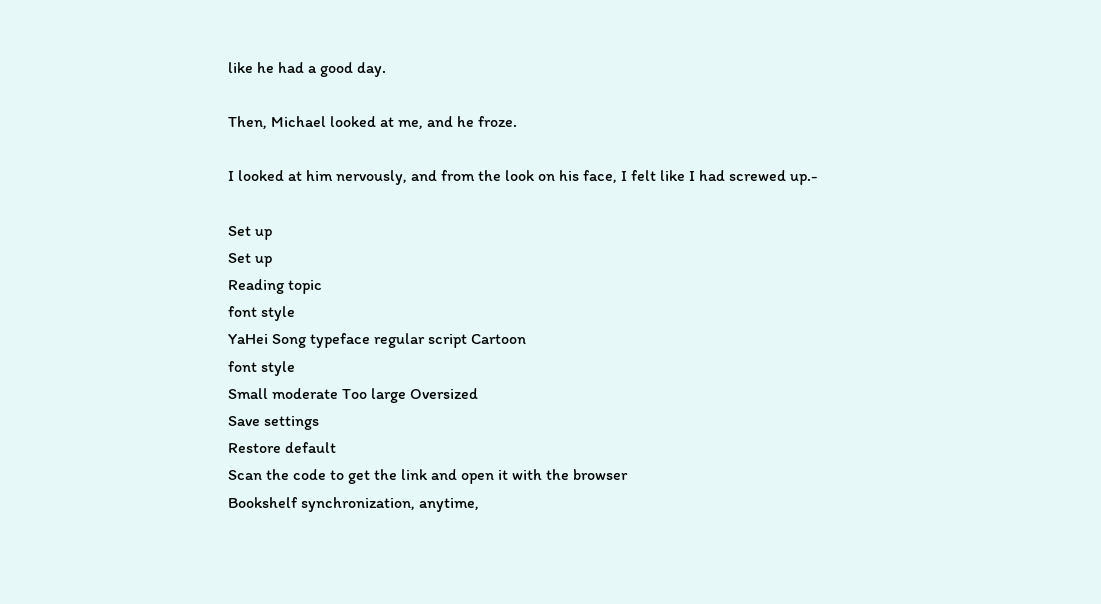like he had a good day.

Then, Michael looked at me, and he froze.

I looked at him nervously, and from the look on his face, I felt like I had screwed up.-

Set up
Set up
Reading topic
font style
YaHei Song typeface regular script Cartoon
font style
Small moderate Too large Oversized
Save settings
Restore default
Scan the code to get the link and open it with the browser
Bookshelf synchronization, anytime,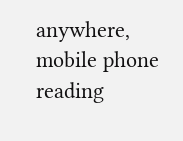anywhere, mobile phone reading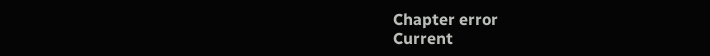Chapter error
Current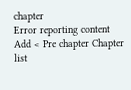chapter
Error reporting content
Add < Pre chapter Chapter list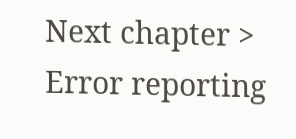Next chapter > Error reporting